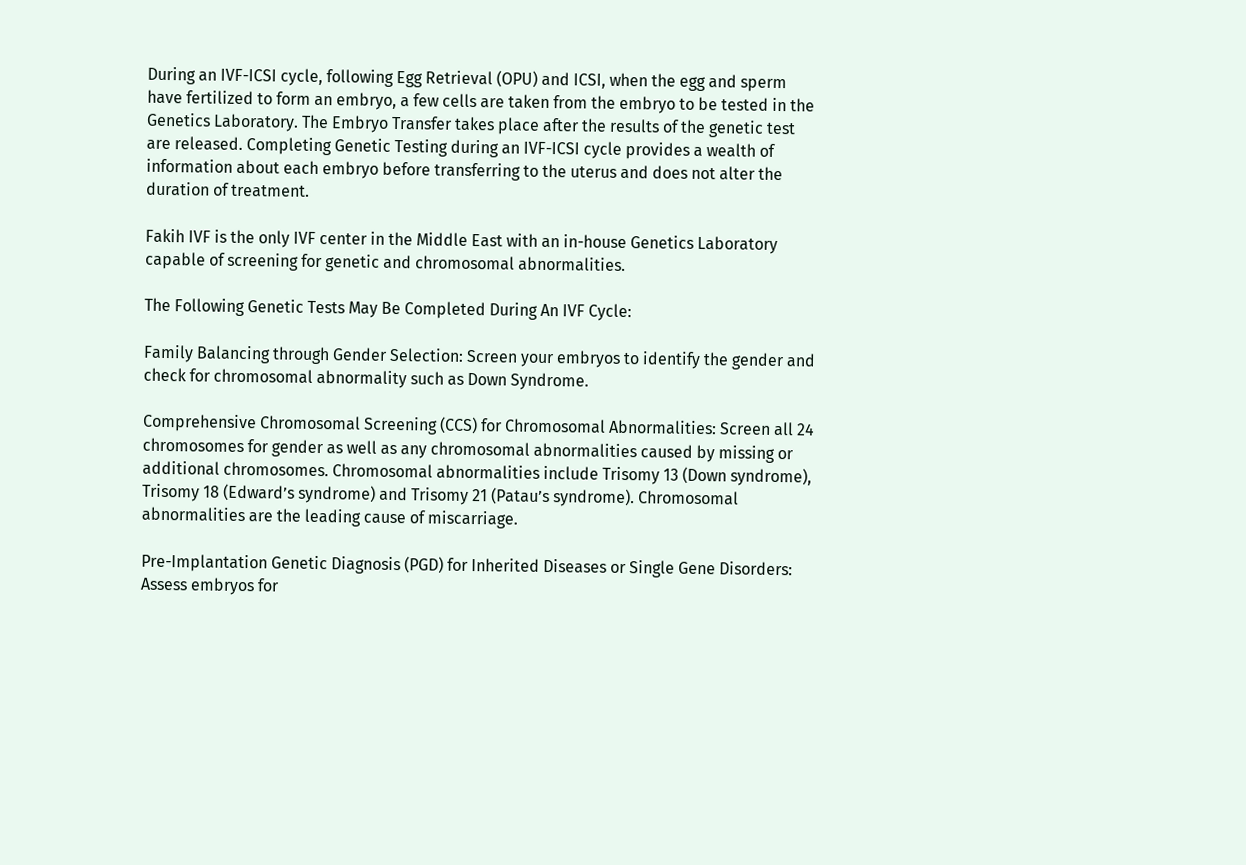During an IVF-ICSI cycle, following Egg Retrieval (OPU) and ICSI, when the egg and sperm have fertilized to form an embryo, a few cells are taken from the embryo to be tested in the Genetics Laboratory. The Embryo Transfer takes place after the results of the genetic test are released. Completing Genetic Testing during an IVF-ICSI cycle provides a wealth of information about each embryo before transferring to the uterus and does not alter the duration of treatment.

Fakih IVF is the only IVF center in the Middle East with an in-house Genetics Laboratory capable of screening for genetic and chromosomal abnormalities.

The Following Genetic Tests May Be Completed During An IVF Cycle:

Family Balancing through Gender Selection: Screen your embryos to identify the gender and check for chromosomal abnormality such as Down Syndrome.

Comprehensive Chromosomal Screening (CCS) for Chromosomal Abnormalities: Screen all 24 chromosomes for gender as well as any chromosomal abnormalities caused by missing or additional chromosomes. Chromosomal abnormalities include Trisomy 13 (Down syndrome), Trisomy 18 (Edward’s syndrome) and Trisomy 21 (Patau’s syndrome). Chromosomal abnormalities are the leading cause of miscarriage.

Pre-Implantation Genetic Diagnosis (PGD) for Inherited Diseases or Single Gene Disorders: Assess embryos for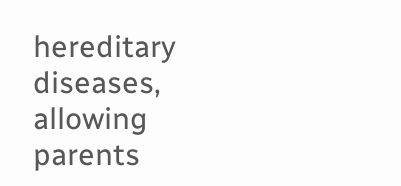hereditary diseases, allowing parents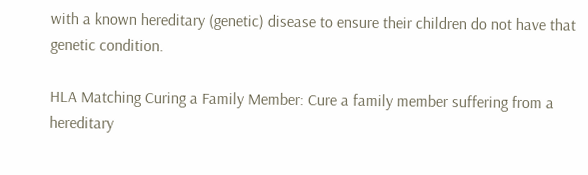with a known hereditary (genetic) disease to ensure their children do not have that genetic condition.

HLA Matching Curing a Family Member: Cure a family member suffering from a hereditary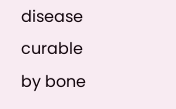disease curable by bone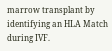marrow transplant by identifying an HLA Match during IVF.